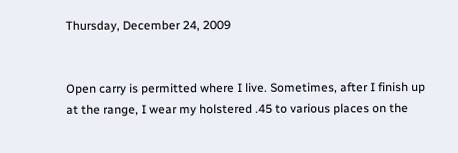Thursday, December 24, 2009


Open carry is permitted where I live. Sometimes, after I finish up at the range, I wear my holstered .45 to various places on the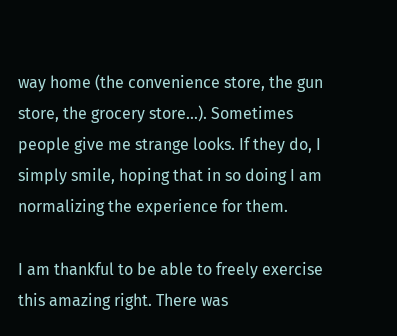way home (the convenience store, the gun store, the grocery store...). Sometimes people give me strange looks. If they do, I simply smile, hoping that in so doing I am normalizing the experience for them.

I am thankful to be able to freely exercise this amazing right. There was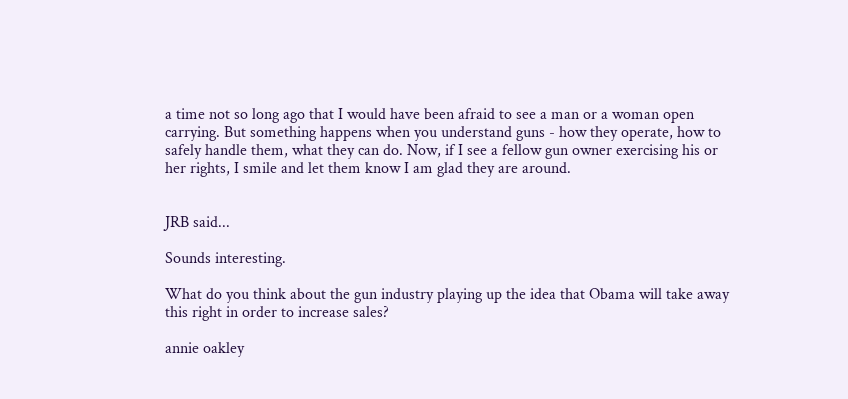a time not so long ago that I would have been afraid to see a man or a woman open carrying. But something happens when you understand guns - how they operate, how to safely handle them, what they can do. Now, if I see a fellow gun owner exercising his or her rights, I smile and let them know I am glad they are around.


JRB said...

Sounds interesting.

What do you think about the gun industry playing up the idea that Obama will take away this right in order to increase sales?

annie oakley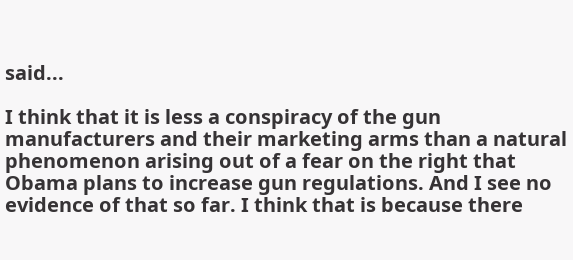said...

I think that it is less a conspiracy of the gun manufacturers and their marketing arms than a natural phenomenon arising out of a fear on the right that Obama plans to increase gun regulations. And I see no evidence of that so far. I think that is because there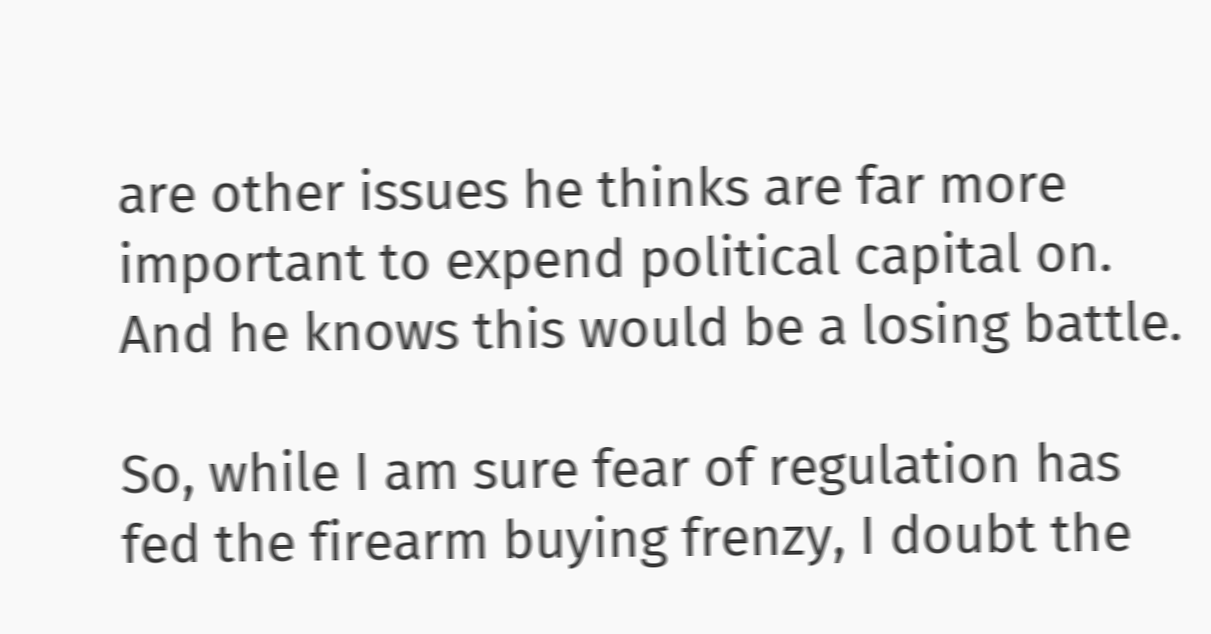are other issues he thinks are far more important to expend political capital on. And he knows this would be a losing battle.

So, while I am sure fear of regulation has fed the firearm buying frenzy, I doubt the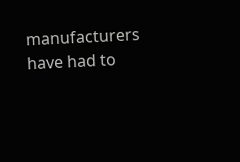manufacturers have had to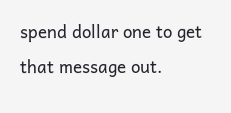spend dollar one to get that message out.